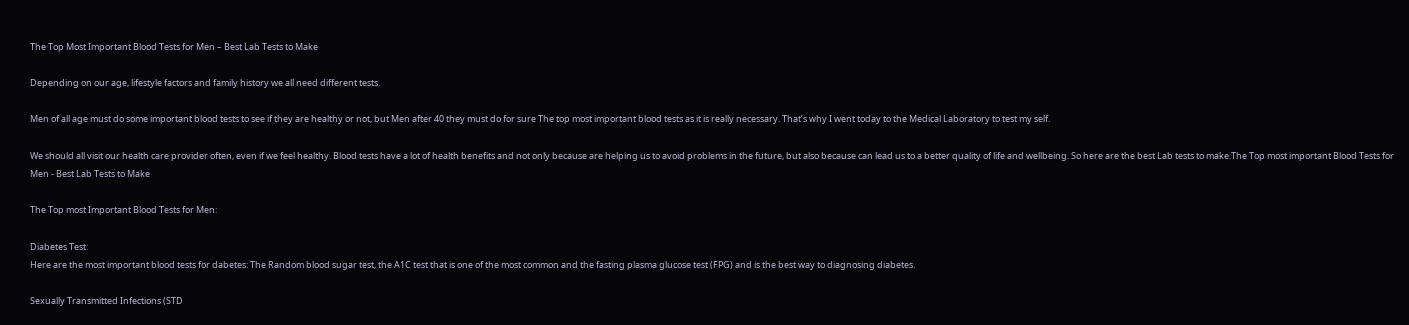The Top Most Important Blood Tests for Men – Best Lab Tests to Make

Depending on our age, lifestyle factors and family history we all need different tests.

Men of all age must do some important blood tests to see if they are healthy or not, but Men after 40 they must do for sure The top most important blood tests as it is really necessary. That’s why I went today to the Medical Laboratory to test my self.

We should all visit our health care provider often, even if we feel healthy. Blood tests have a lot of health benefits and not only because are helping us to avoid problems in the future, but also because can lead us to a better quality of life and wellbeing. So here are the best Lab tests to make.The Top most important Blood Tests for Men - Best Lab Tests to Make

The Top most Important Blood Tests for Men:

Diabetes Test:
Here are the most important blood tests for dabetes: The Random blood sugar test, the A1C test that is one of the most common and the fasting plasma glucose test (FPG) and is the best way to diagnosing diabetes.

Sexually Transmitted Infections (STD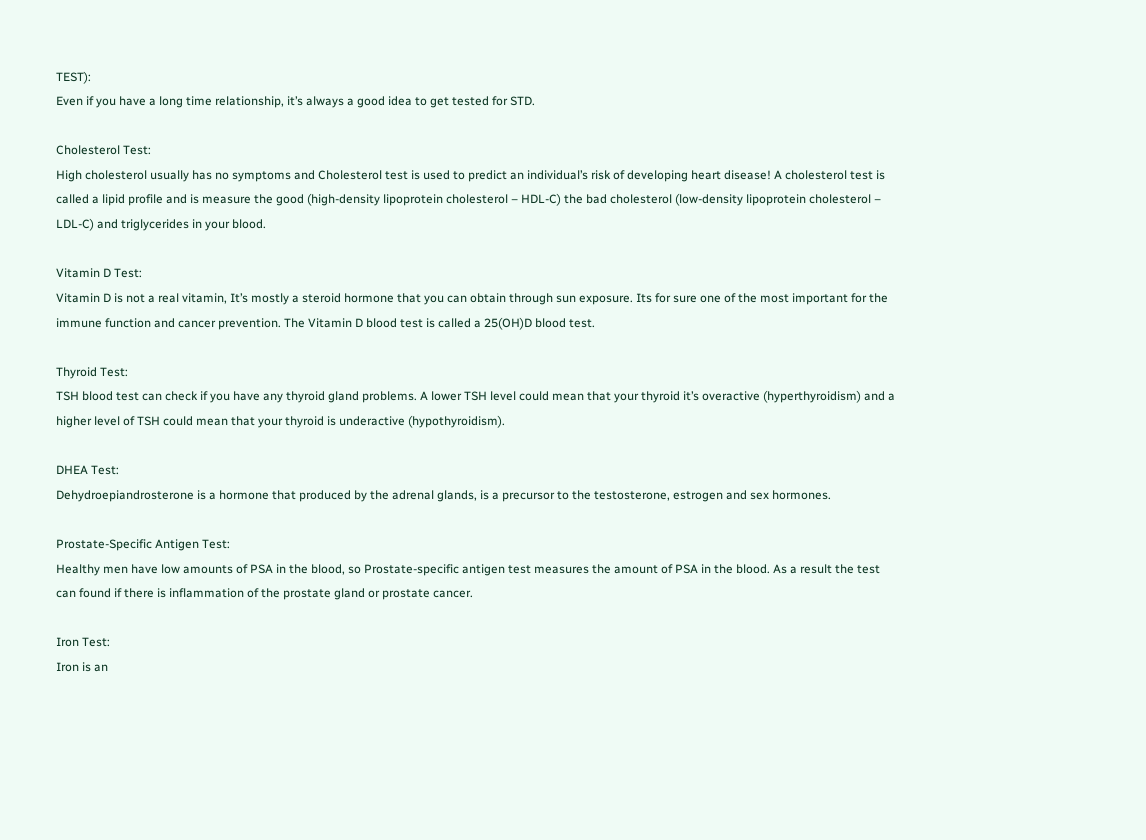TEST):
Even if you have a long time relationship, it’s always a good idea to get tested for STD.

Cholesterol Test:
High cholesterol usually has no symptoms and Cholesterol test is used to predict an individual’s risk of developing heart disease! A cholesterol test is called a lipid profile and is measure the good (high-density lipoprotein cholesterol – HDL-C) the bad cholesterol (low-density lipoprotein cholesterol – LDL-C) and triglycerides in your blood.

Vitamin D Test:
Vitamin D is not a real vitamin, It’s mostly a steroid hormone that you can obtain through sun exposure. Its for sure one of the most important for the immune function and cancer prevention. The Vitamin D blood test is called a 25(OH)D blood test.

Thyroid Test:
TSH blood test can check if you have any thyroid gland problems. A lower TSH level could mean that your thyroid it’s overactive (hyperthyroidism) and a higher level of TSH could mean that your thyroid is underactive (hypothyroidism).

DHEA Test:
Dehydroepiandrosterone is a hormone that produced by the adrenal glands, is a precursor to the testosterone, estrogen and sex hormones.

Prostate-Specific Antigen Test:
Healthy men have low amounts of PSA in the blood, so Prostate-specific antigen test measures the amount of PSA in the blood. As a result the test can found if there is inflammation of the prostate gland or prostate cancer.

Iron Test:
Iron is an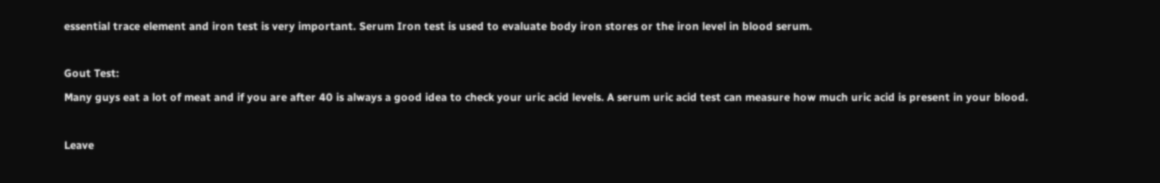essential trace element and iron test is very important. Serum Iron test is used to evaluate body iron stores or the iron level in blood serum.

Gout Test:
Many guys eat a lot of meat and if you are after 40 is always a good idea to check your uric acid levels. A serum uric acid test can measure how much uric acid is present in your blood.

Leave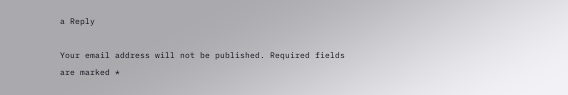a Reply

Your email address will not be published. Required fields are marked *